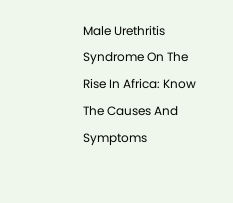Male Urethritis Syndrome On The Rise In Africa: Know The Causes And Symptoms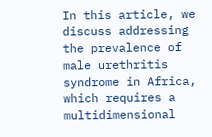In this article, we discuss addressing the prevalence of male urethritis syndrome in Africa, which requires a multidimensional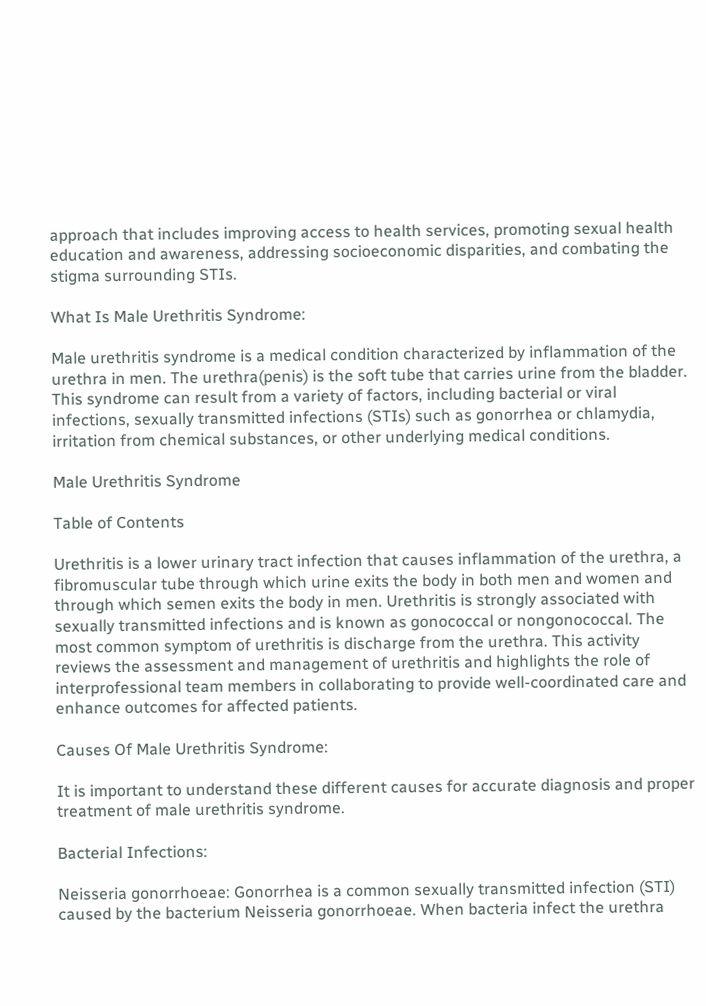approach that includes improving access to health services, promoting sexual health education and awareness, addressing socioeconomic disparities, and combating the stigma surrounding STIs.

What Is Male Urethritis Syndrome:

Male urethritis syndrome is a medical condition characterized by inflammation of the urethra in men. The urethra(penis) is the soft tube that carries urine from the bladder. This syndrome can result from a variety of factors, including bacterial or viral infections, sexually transmitted infections (STIs) such as gonorrhea or chlamydia, irritation from chemical substances, or other underlying medical conditions.

Male Urethritis Syndrome

Table of Contents

Urethritis is a lower urinary tract infection that causes inflammation of the urethra, a fibromuscular tube through which urine exits the body in both men and women and through which semen exits the body in men. Urethritis is strongly associated with sexually transmitted infections and is known as gonococcal or nongonococcal. The most common symptom of urethritis is discharge from the urethra. This activity reviews the assessment and management of urethritis and highlights the role of interprofessional team members in collaborating to provide well-coordinated care and enhance outcomes for affected patients.

Causes Of Male Urethritis Syndrome:

It is important to understand these different causes for accurate diagnosis and proper treatment of male urethritis syndrome.

Bacterial Infections:

Neisseria gonorrhoeae: Gonorrhea is a common sexually transmitted infection (STI) caused by the bacterium Neisseria gonorrhoeae. When bacteria infect the urethra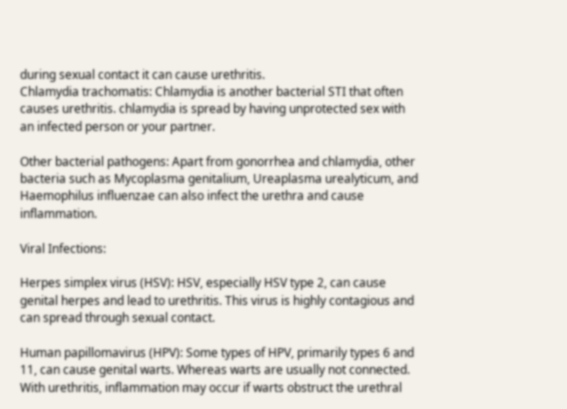during sexual contact it can cause urethritis.
Chlamydia trachomatis: Chlamydia is another bacterial STI that often causes urethritis. chlamydia is spread by having unprotected sex with an infected person or your partner.

Other bacterial pathogens: Apart from gonorrhea and chlamydia, other bacteria such as Mycoplasma genitalium, Ureaplasma urealyticum, and Haemophilus influenzae can also infect the urethra and cause inflammation.

Viral Infections:

Herpes simplex virus (HSV): HSV, especially HSV type 2, can cause genital herpes and lead to urethritis. This virus is highly contagious and can spread through sexual contact.

Human papillomavirus (HPV): Some types of HPV, primarily types 6 and 11, can cause genital warts. Whereas warts are usually not connected. With urethritis, inflammation may occur if warts obstruct the urethral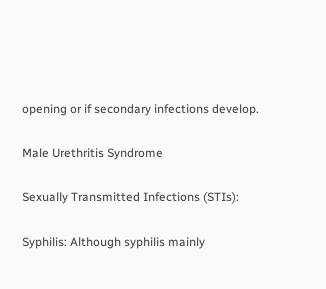opening or if secondary infections develop.

Male Urethritis Syndrome

Sexually Transmitted Infections (STIs):

Syphilis: Although syphilis mainly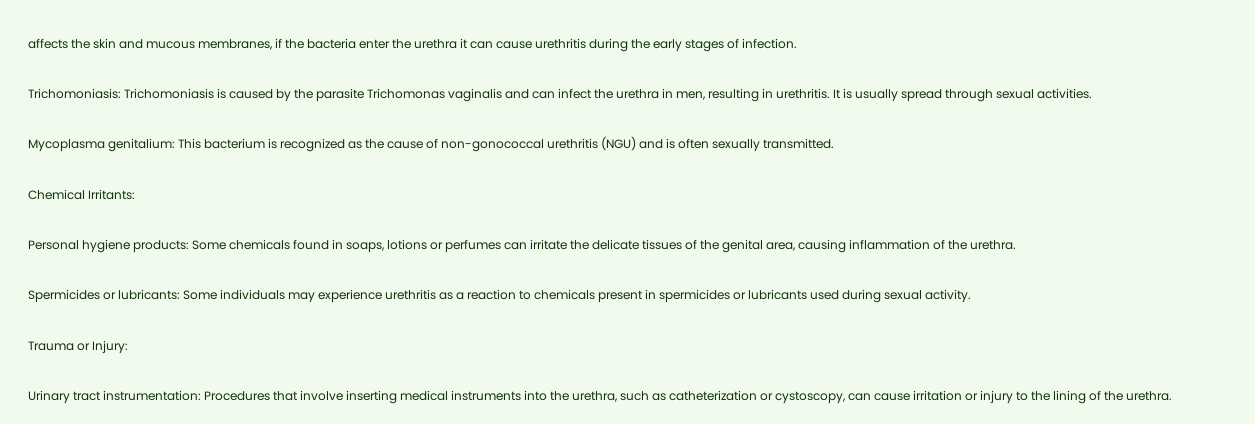affects the skin and mucous membranes, if the bacteria enter the urethra it can cause urethritis during the early stages of infection.

Trichomoniasis: Trichomoniasis is caused by the parasite Trichomonas vaginalis and can infect the urethra in men, resulting in urethritis. It is usually spread through sexual activities.

Mycoplasma genitalium: This bacterium is recognized as the cause of non-gonococcal urethritis (NGU) and is often sexually transmitted.

Chemical Irritants:

Personal hygiene products: Some chemicals found in soaps, lotions or perfumes can irritate the delicate tissues of the genital area, causing inflammation of the urethra.

Spermicides or lubricants: Some individuals may experience urethritis as a reaction to chemicals present in spermicides or lubricants used during sexual activity.

Trauma or Injury:

Urinary tract instrumentation: Procedures that involve inserting medical instruments into the urethra, such as catheterization or cystoscopy, can cause irritation or injury to the lining of the urethra.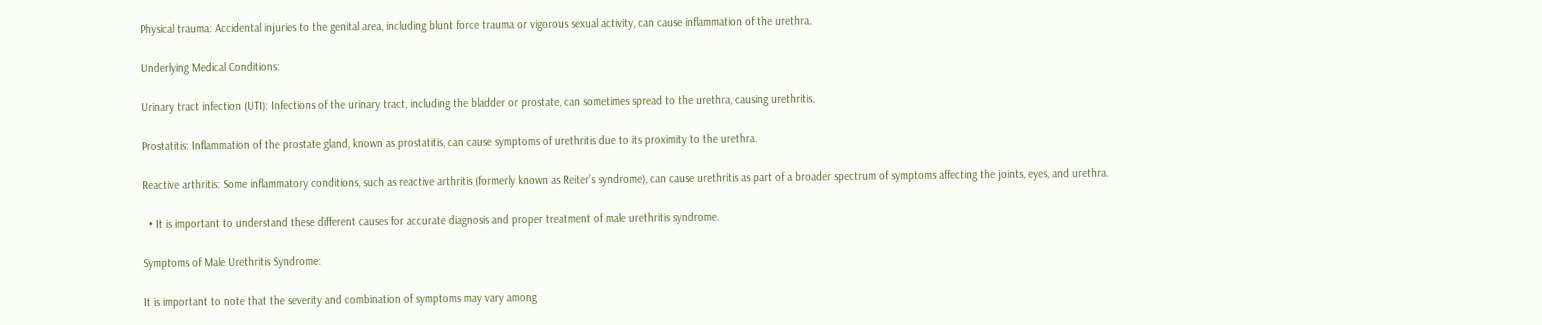Physical trauma: Accidental injuries to the genital area, including blunt force trauma or vigorous sexual activity, can cause inflammation of the urethra.

Underlying Medical Conditions:

Urinary tract infection (UTI): Infections of the urinary tract, including the bladder or prostate, can sometimes spread to the urethra, causing urethritis.

Prostatitis: Inflammation of the prostate gland, known as prostatitis, can cause symptoms of urethritis due to its proximity to the urethra.

Reactive arthritis: Some inflammatory conditions, such as reactive arthritis (formerly known as Reiter’s syndrome), can cause urethritis as part of a broader spectrum of symptoms affecting the joints, eyes, and urethra.

  • It is important to understand these different causes for accurate diagnosis and proper treatment of male urethritis syndrome.

Symptoms of Male Urethritis Syndrome:

It is important to note that the severity and combination of symptoms may vary among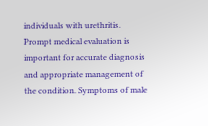individuals with urethritis. Prompt medical evaluation is important for accurate diagnosis and appropriate management of the condition. Symptoms of male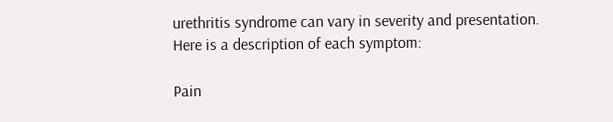urethritis syndrome can vary in severity and presentation. Here is a description of each symptom:

Pain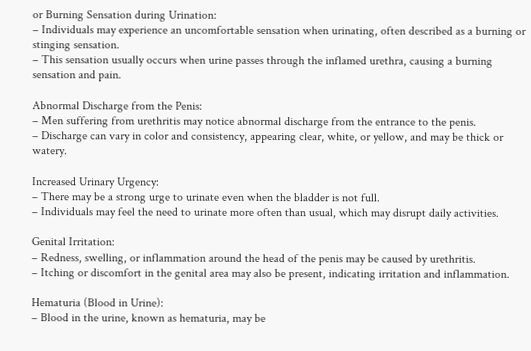or Burning Sensation during Urination:
– Individuals may experience an uncomfortable sensation when urinating, often described as a burning or stinging sensation.
– This sensation usually occurs when urine passes through the inflamed urethra, causing a burning sensation and pain.

Abnormal Discharge from the Penis:
– Men suffering from urethritis may notice abnormal discharge from the entrance to the penis.
– Discharge can vary in color and consistency, appearing clear, white, or yellow, and may be thick or watery.

Increased Urinary Urgency:
– There may be a strong urge to urinate even when the bladder is not full.
– Individuals may feel the need to urinate more often than usual, which may disrupt daily activities.

Genital Irritation:
– Redness, swelling, or inflammation around the head of the penis may be caused by urethritis.
– Itching or discomfort in the genital area may also be present, indicating irritation and inflammation.

Hematuria (Blood in Urine):
– Blood in the urine, known as hematuria, may be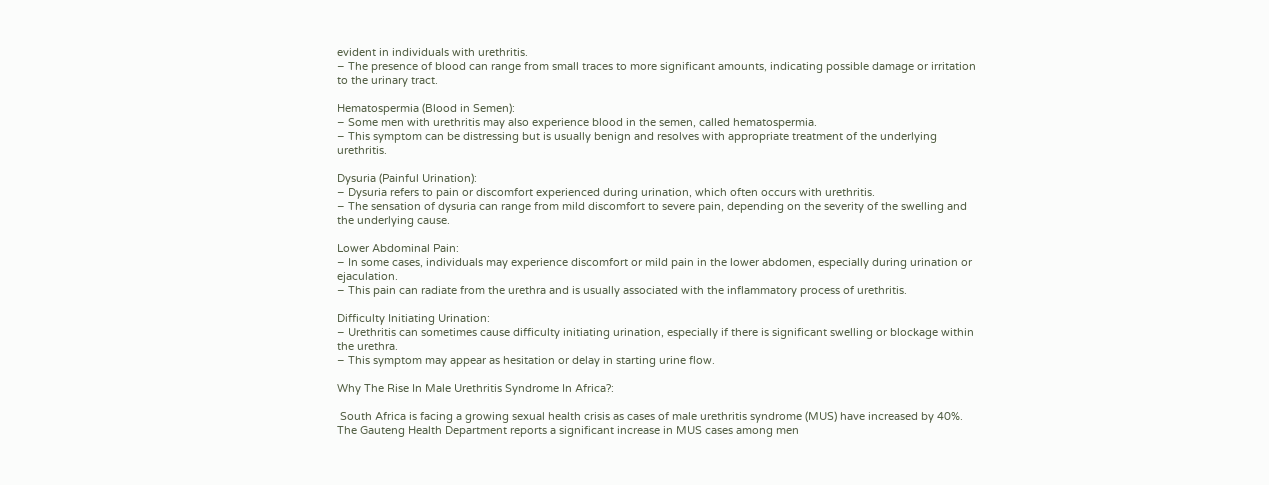evident in individuals with urethritis.
– The presence of blood can range from small traces to more significant amounts, indicating possible damage or irritation to the urinary tract.

Hematospermia (Blood in Semen):
– Some men with urethritis may also experience blood in the semen, called hematospermia.
– This symptom can be distressing but is usually benign and resolves with appropriate treatment of the underlying urethritis.

Dysuria (Painful Urination):
– Dysuria refers to pain or discomfort experienced during urination, which often occurs with urethritis.
– The sensation of dysuria can range from mild discomfort to severe pain, depending on the severity of the swelling and the underlying cause.

Lower Abdominal Pain:
– In some cases, individuals may experience discomfort or mild pain in the lower abdomen, especially during urination or ejaculation.
– This pain can radiate from the urethra and is usually associated with the inflammatory process of urethritis.

Difficulty Initiating Urination:
– Urethritis can sometimes cause difficulty initiating urination, especially if there is significant swelling or blockage within the urethra.
– This symptom may appear as hesitation or delay in starting urine flow.

Why The Rise In Male Urethritis Syndrome In Africa?:

 South Africa is facing a growing sexual health crisis as cases of male urethritis syndrome (MUS) have increased by 40%. The Gauteng Health Department reports a significant increase in MUS cases among men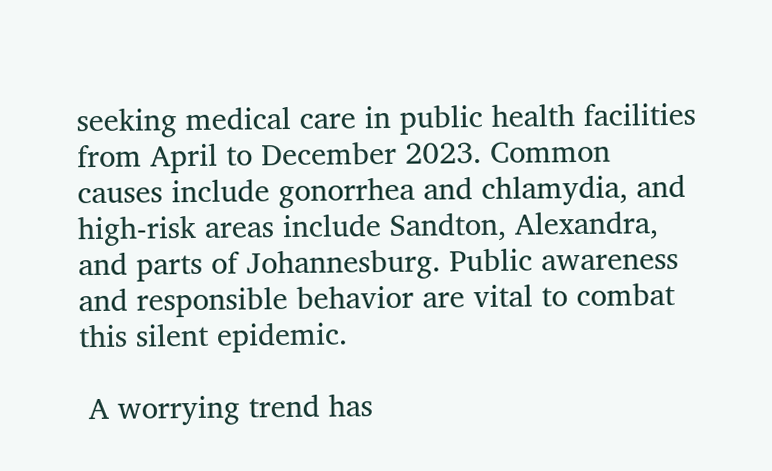seeking medical care in public health facilities from April to December 2023. Common causes include gonorrhea and chlamydia, and high-risk areas include Sandton, Alexandra, and parts of Johannesburg. Public awareness and responsible behavior are vital to combat this silent epidemic.

 A worrying trend has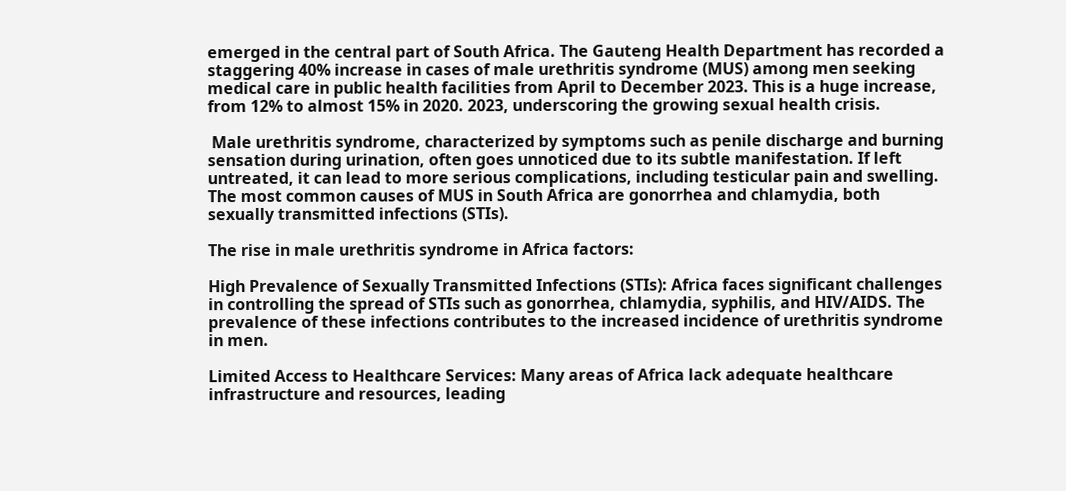emerged in the central part of South Africa. The Gauteng Health Department has recorded a staggering 40% increase in cases of male urethritis syndrome (MUS) among men seeking medical care in public health facilities from April to December 2023. This is a huge increase, from 12% to almost 15% in 2020. 2023, underscoring the growing sexual health crisis.

 Male urethritis syndrome, characterized by symptoms such as penile discharge and burning sensation during urination, often goes unnoticed due to its subtle manifestation. If left untreated, it can lead to more serious complications, including testicular pain and swelling. The most common causes of MUS in South Africa are gonorrhea and chlamydia, both sexually transmitted infections (STIs).

The rise in male urethritis syndrome in Africa factors:

High Prevalence of Sexually Transmitted Infections (STIs): Africa faces significant challenges in controlling the spread of STIs such as gonorrhea, chlamydia, syphilis, and HIV/AIDS. The prevalence of these infections contributes to the increased incidence of urethritis syndrome in men.

Limited Access to Healthcare Services: Many areas of Africa lack adequate healthcare infrastructure and resources, leading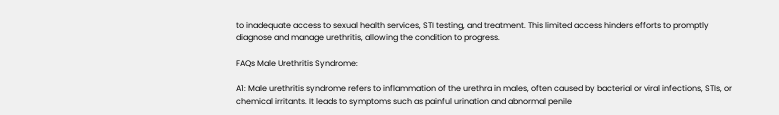to inadequate access to sexual health services, STI testing, and treatment. This limited access hinders efforts to promptly diagnose and manage urethritis, allowing the condition to progress.

FAQs Male Urethritis Syndrome:

A1: Male urethritis syndrome refers to inflammation of the urethra in males, often caused by bacterial or viral infections, STIs, or chemical irritants. It leads to symptoms such as painful urination and abnormal penile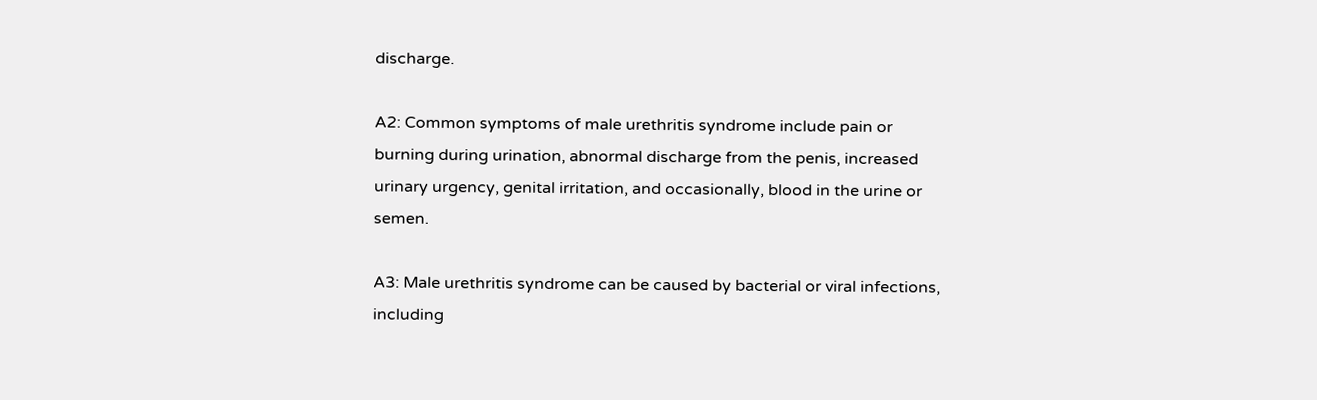discharge.

A2: Common symptoms of male urethritis syndrome include pain or burning during urination, abnormal discharge from the penis, increased urinary urgency, genital irritation, and occasionally, blood in the urine or semen.

A3: Male urethritis syndrome can be caused by bacterial or viral infections, including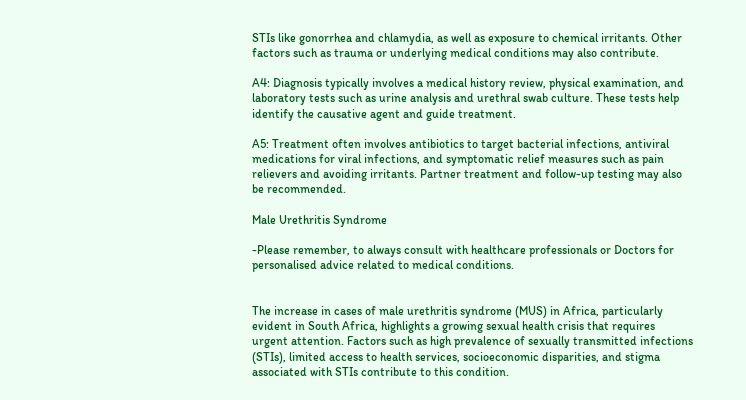STIs like gonorrhea and chlamydia, as well as exposure to chemical irritants. Other factors such as trauma or underlying medical conditions may also contribute.

A4: Diagnosis typically involves a medical history review, physical examination, and laboratory tests such as urine analysis and urethral swab culture. These tests help identify the causative agent and guide treatment.

A5: Treatment often involves antibiotics to target bacterial infections, antiviral medications for viral infections, and symptomatic relief measures such as pain relievers and avoiding irritants. Partner treatment and follow-up testing may also be recommended.

Male Urethritis Syndrome

-Please remember, to always consult with healthcare professionals or Doctors for personalised advice related to medical conditions.


The increase in cases of male urethritis syndrome (MUS) in Africa, particularly evident in South Africa, highlights a growing sexual health crisis that requires urgent attention. Factors such as high prevalence of sexually transmitted infections (STIs), limited access to health services, socioeconomic disparities, and stigma associated with STIs contribute to this condition.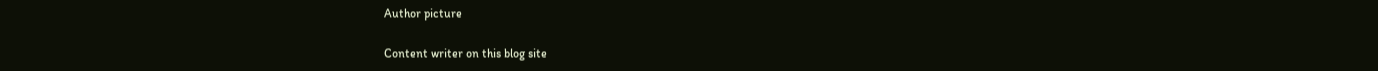Author picture

Content writer on this blog site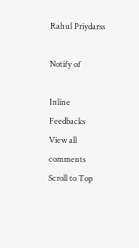Rahul Priydarss

Notify of

Inline Feedbacks
View all comments
Scroll to Top